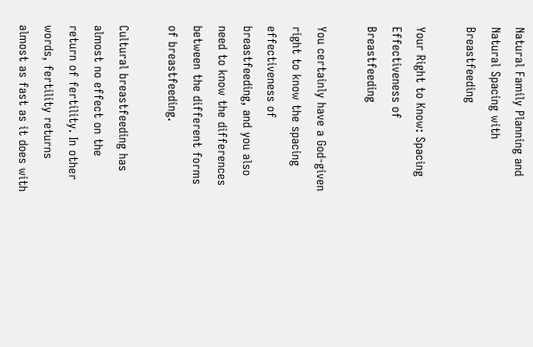Natural Family Planning and Natural Spacing with Breastfeeding

Your Right to Know: Spacing Effectiveness of Breastfeeding

You certainly have a God-given right to know the spacing effectiveness of breastfeeding, and you also need to know the differences between the different forms of breastfeeding.

Cultural breastfeeding has almost no effect on the return of fertility. In other words, fertility returns almost as fast as it does with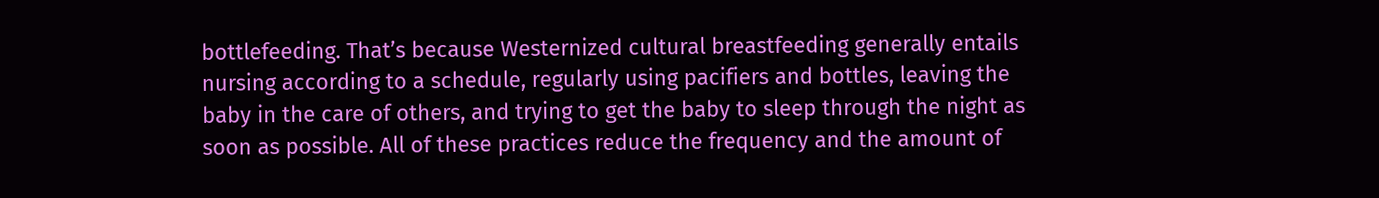bottlefeeding. That’s because Westernized cultural breastfeeding generally entails nursing according to a schedule, regularly using pacifiers and bottles, leaving the baby in the care of others, and trying to get the baby to sleep through the night as soon as possible. All of these practices reduce the frequency and the amount of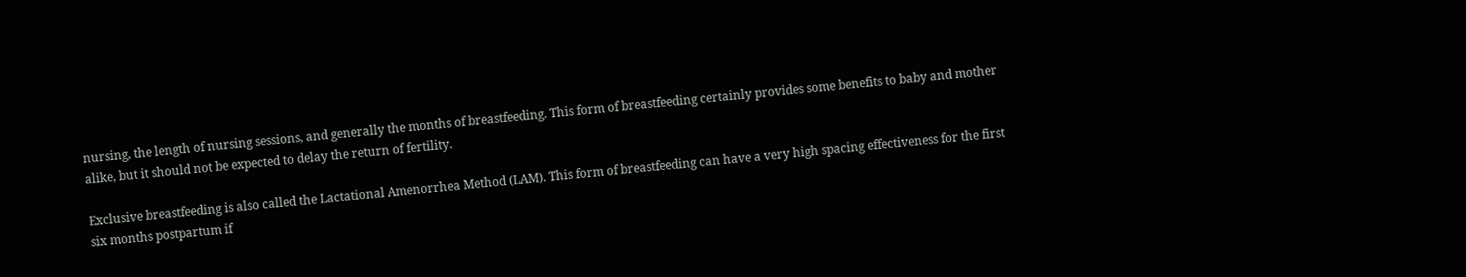nursing, the length of nursing sessions, and generally the months of breastfeeding. This form of breastfeeding certainly provides some benefits to baby and mother alike, but it should not be expected to delay the return of fertility.

Exclusive breastfeeding is also called the Lactational Amenorrhea Method (LAM). This form of breastfeeding can have a very high spacing effectiveness for the first six months postpartum if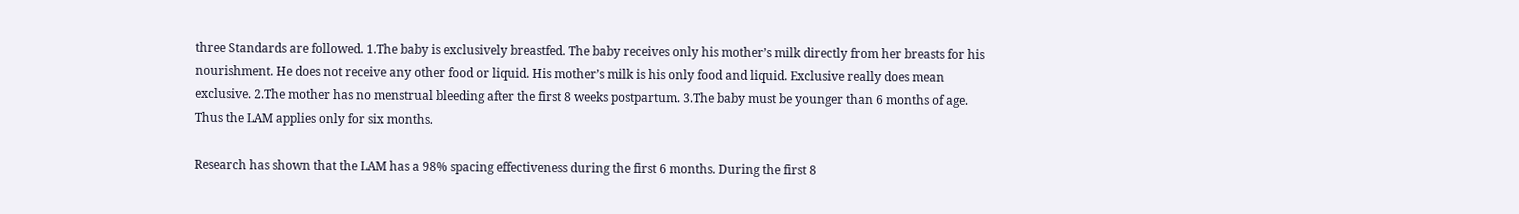three Standards are followed. 1.The baby is exclusively breastfed. The baby receives only his mother’s milk directly from her breasts for his nourishment. He does not receive any other food or liquid. His mother’s milk is his only food and liquid. Exclusive really does mean exclusive. 2.The mother has no menstrual bleeding after the first 8 weeks postpartum. 3.The baby must be younger than 6 months of age. Thus the LAM applies only for six months.

Research has shown that the LAM has a 98% spacing effectiveness during the first 6 months. During the first 8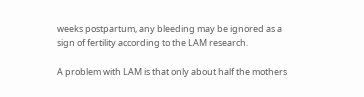weeks postpartum, any bleeding may be ignored as a sign of fertility according to the LAM research.

A problem with LAM is that only about half the mothers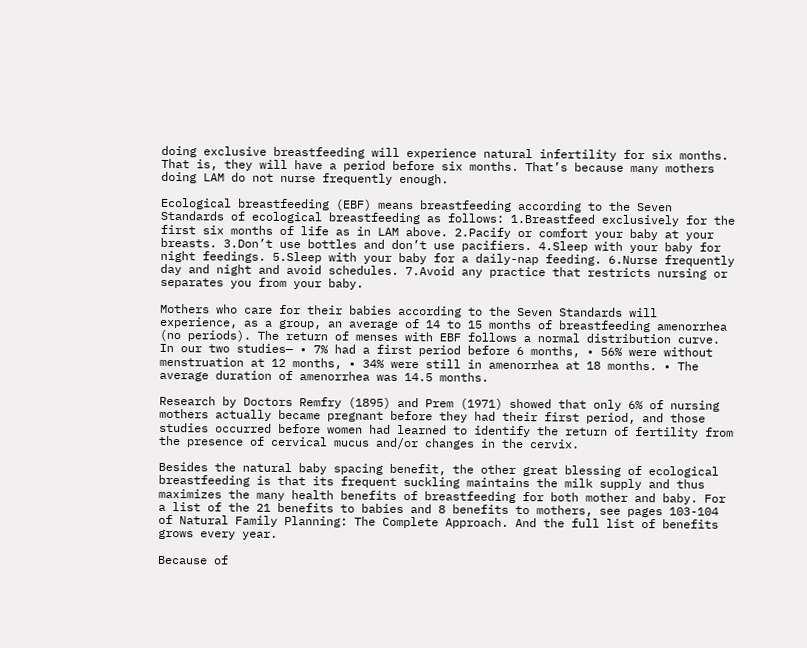doing exclusive breastfeeding will experience natural infertility for six months. That is, they will have a period before six months. That’s because many mothers doing LAM do not nurse frequently enough.

Ecological breastfeeding (EBF) means breastfeeding according to the Seven Standards of ecological breastfeeding as follows: 1.Breastfeed exclusively for the first six months of life as in LAM above. 2.Pacify or comfort your baby at your breasts. 3.Don’t use bottles and don’t use pacifiers. 4.Sleep with your baby for night feedings. 5.Sleep with your baby for a daily-nap feeding. 6.Nurse frequently day and night and avoid schedules. 7.Avoid any practice that restricts nursing or separates you from your baby.

Mothers who care for their babies according to the Seven Standards will experience, as a group, an average of 14 to 15 months of breastfeeding amenorrhea (no periods). The return of menses with EBF follows a normal distribution curve. In our two studies— • 7% had a first period before 6 months, • 56% were without menstruation at 12 months, • 34% were still in amenorrhea at 18 months. • The average duration of amenorrhea was 14.5 months.

Research by Doctors Remfry (1895) and Prem (1971) showed that only 6% of nursing mothers actually became pregnant before they had their first period, and those studies occurred before women had learned to identify the return of fertility from the presence of cervical mucus and/or changes in the cervix.

Besides the natural baby spacing benefit, the other great blessing of ecological breastfeeding is that its frequent suckling maintains the milk supply and thus maximizes the many health benefits of breastfeeding for both mother and baby. For a list of the 21 benefits to babies and 8 benefits to mothers, see pages 103-104 of Natural Family Planning: The Complete Approach. And the full list of benefits grows every year.

Because of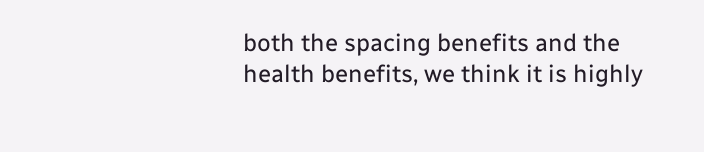both the spacing benefits and the health benefits, we think it is highly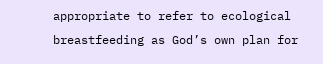appropriate to refer to ecological breastfeeding as God’s own plan for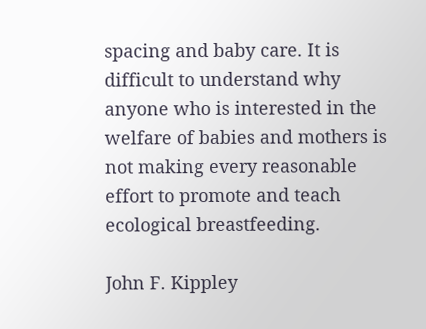spacing and baby care. It is difficult to understand why anyone who is interested in the welfare of babies and mothers is not making every reasonable effort to promote and teach ecological breastfeeding.

John F. Kippley